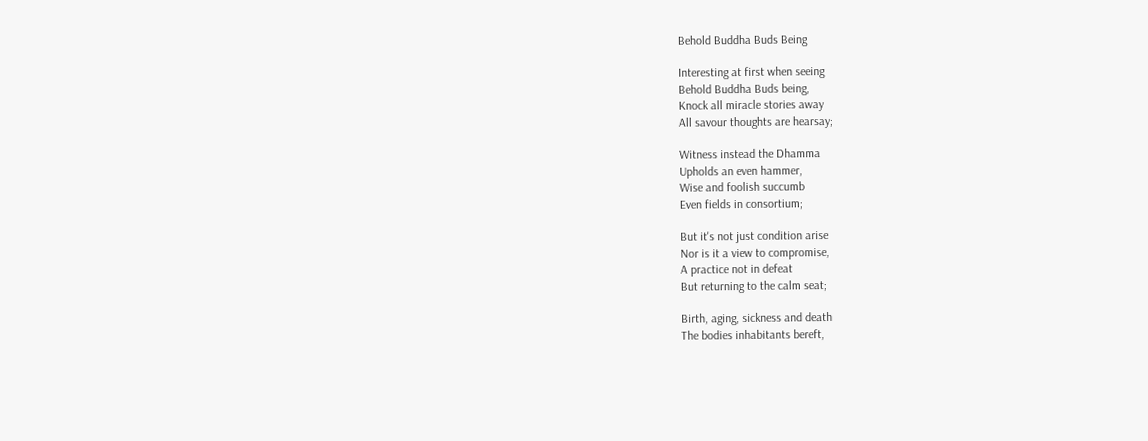Behold Buddha Buds Being

Interesting at first when seeing
Behold Buddha Buds being,
Knock all miracle stories away
All savour thoughts are hearsay;

Witness instead the Dhamma
Upholds an even hammer,
Wise and foolish succumb
Even fields in consortium;

But it's not just condition arise
Nor is it a view to compromise,
A practice not in defeat
But returning to the calm seat;

Birth, aging, sickness and death
The bodies inhabitants bereft,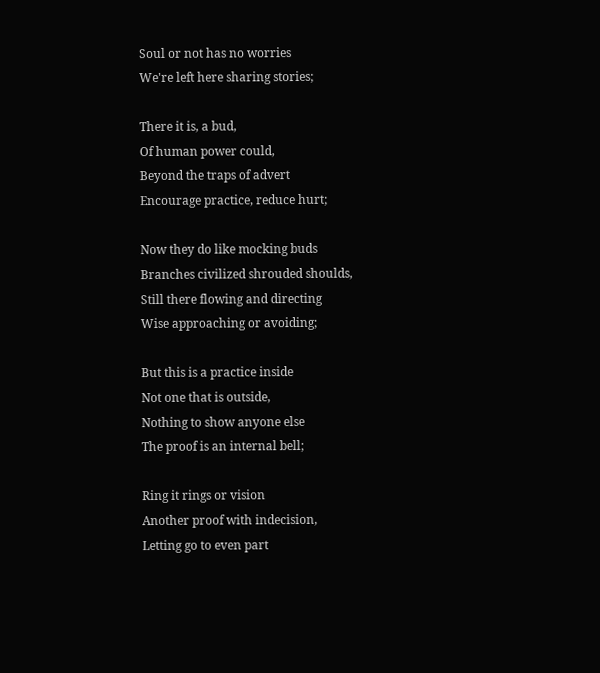Soul or not has no worries
We're left here sharing stories;

There it is, a bud,
Of human power could,
Beyond the traps of advert
Encourage practice, reduce hurt;

Now they do like mocking buds
Branches civilized shrouded shoulds,
Still there flowing and directing
Wise approaching or avoiding;

But this is a practice inside
Not one that is outside,
Nothing to show anyone else
The proof is an internal bell;

Ring it rings or vision
Another proof with indecision,
Letting go to even part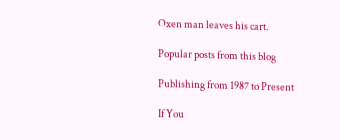Oxen man leaves his cart.

Popular posts from this blog

Publishing from 1987 to Present

If You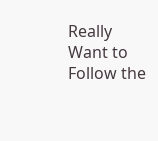Really Want to Follow the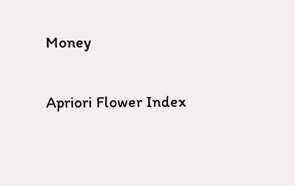Money

Apriori Flower Index